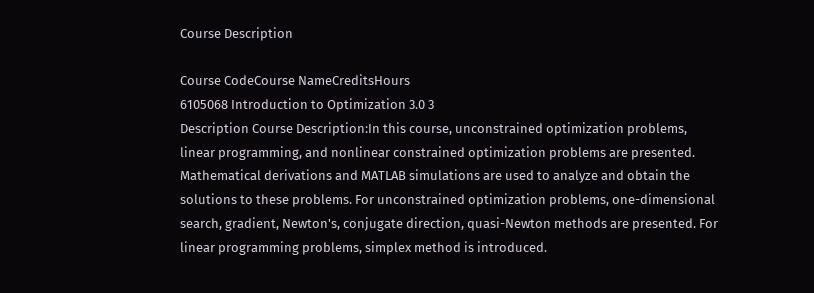Course Description

Course CodeCourse NameCreditsHours
6105068 Introduction to Optimization 3.0 3
Description Course Description:In this course, unconstrained optimization problems, linear programming, and nonlinear constrained optimization problems are presented. Mathematical derivations and MATLAB simulations are used to analyze and obtain the solutions to these problems. For unconstrained optimization problems, one-dimensional search, gradient, Newton's, conjugate direction, quasi-Newton methods are presented. For linear programming problems, simplex method is introduced.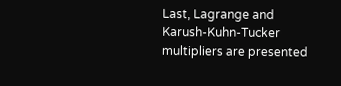Last, Lagrange and Karush-Kuhn-Tucker multipliers are presented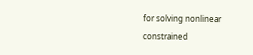for solving nonlinear constrained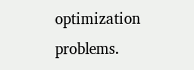optimization problems.